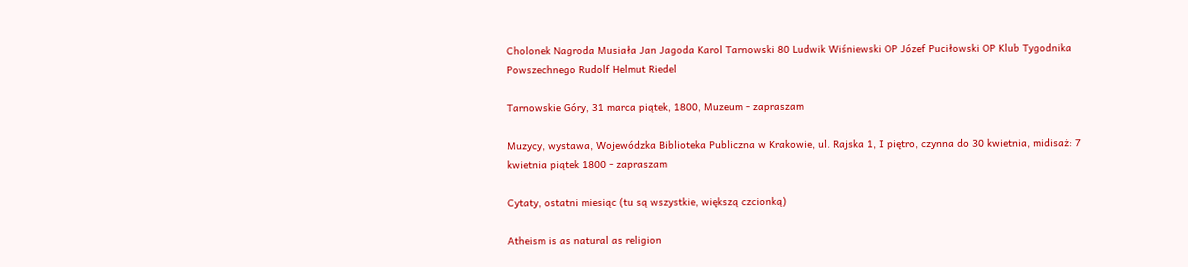Cholonek Nagroda Musiała Jan Jagoda Karol Tarnowski 80 Ludwik Wiśniewski OP Józef Puciłowski OP Klub Tygodnika Powszechnego Rudolf Helmut Riedel

Tarnowskie Góry, 31 marca piątek, 1800, Muzeum - zapraszam

Muzycy, wystawa, Wojewódzka Biblioteka Publiczna w Krakowie, ul. Rajska 1, I piętro, czynna do 30 kwietnia, midisaż: 7 kwietnia piątek 1800 - zapraszam

Cytaty, ostatni miesiąc (tu są wszystkie, większą czcionką)

Atheism is as natural as religion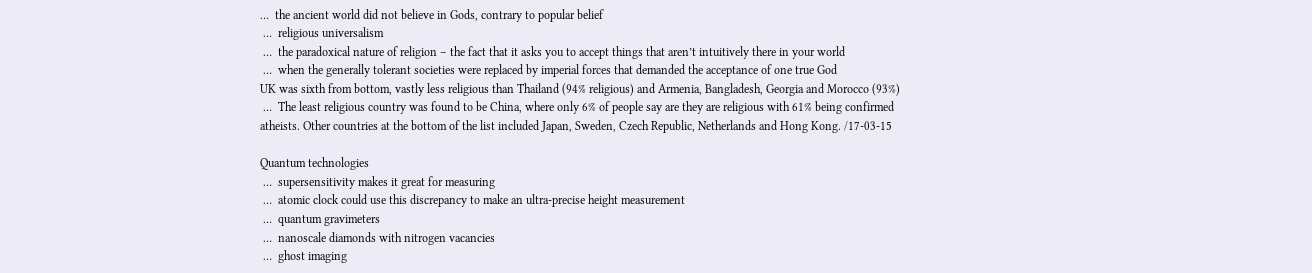…  the ancient world did not believe in Gods, contrary to popular belief
 …  religious universalism
 …  the paradoxical nature of religion – the fact that it asks you to accept things that aren’t intuitively there in your world
 …  when the generally tolerant societies were replaced by imperial forces that demanded the acceptance of one true God
UK was sixth from bottom, vastly less religious than Thailand (94% religious) and Armenia, Bangladesh, Georgia and Morocco (93%)
 …  The least religious country was found to be China, where only 6% of people say are they are religious with 61% being confirmed atheists. Other countries at the bottom of the list included Japan, Sweden, Czech Republic, Netherlands and Hong Kong. /17-03-15

Quantum technologies
 …  supersensitivity makes it great for measuring
 …  atomic clock could use this discrepancy to make an ultra-precise height measurement
 …  quantum gravimeters
 …  nanoscale diamonds with nitrogen vacancies
 …  ghost imaging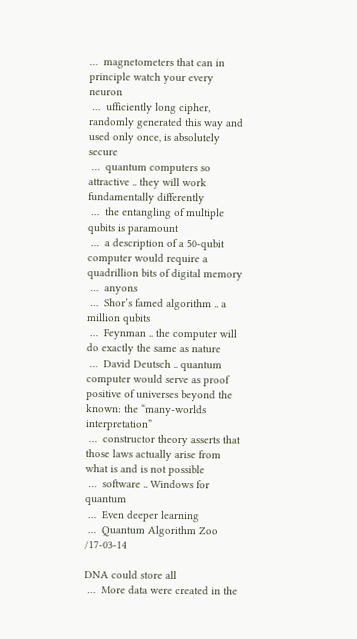…  magnetometers that can in principle watch your every neuron
 …  ufficiently long cipher, randomly generated this way and used only once, is absolutely secure
 …  quantum computers so attractive .. they will work fundamentally differently
 …  the entangling of multiple qubits is paramount
 …  a description of a 50-qubit computer would require a quadrillion bits of digital memory
 …  anyons
 …  Shor’s famed algorithm .. a million qubits
 …  Feynman .. the computer will do exactly the same as nature
 …  David Deutsch .. quantum computer would serve as proof positive of universes beyond the known: the “many-worlds interpretation”
 …  constructor theory asserts that those laws actually arise from what is and is not possible
 …  software .. Windows for quantum
 …  Even deeper learning
 …  Quantum Algorithm Zoo /17-03-14

DNA could store all
 …  More data were created in the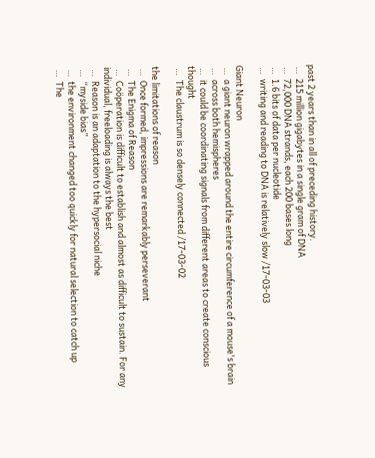past 2 years than in all of preceding history.
 …  215 million gigabytes in a single gram of DNA
 …  72,000 DNA strands, each 200 bases long
 …  1.6 bits of data per nucleotide
 …  writing and reading to DNA is relatively slow /17-03-03

Giant Neuron
 …  a giant neuron wrapped around the entire circumference of a mouse's brain
 …  across both hemispheres
 …  it could be coordinating signals from different areas to create conscious thought
 …  The claustrum is so densely connected /17-03-02

the limitations of reason
 …  Once formed, impressions are remarkably perseverant
 …  The Enigma of Reason
 …  Coöperation is difficult to establish and almost as difficult to sustain. For any individual, freeloading is always the best
 …  Reason is an adaptation to the hypersocial niche
 …  “myside bias”
 …  the environment changed too quickly for natural selection to catch up
 …  The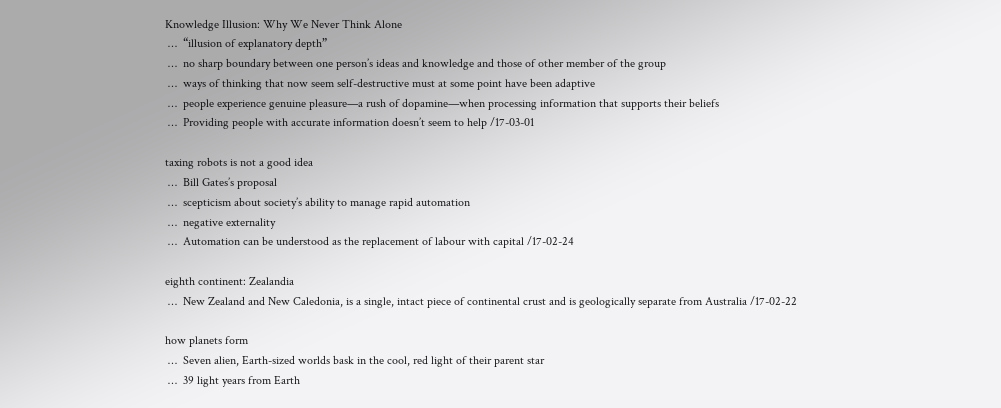Knowledge Illusion: Why We Never Think Alone
 …  “illusion of explanatory depth”
 …  no sharp boundary between one person’s ideas and knowledge and those of other member of the group
 …  ways of thinking that now seem self-destructive must at some point have been adaptive
 …  people experience genuine pleasure—a rush of dopamine—when processing information that supports their beliefs
 …  Providing people with accurate information doesn’t seem to help /17-03-01

taxing robots is not a good idea
 …  Bill Gates’s proposal
 …  scepticism about society’s ability to manage rapid automation
 …  negative externality
 …  Automation can be understood as the replacement of labour with capital /17-02-24

eighth continent: Zealandia
 …  New Zealand and New Caledonia, is a single, intact piece of continental crust and is geologically separate from Australia /17-02-22

how planets form
 …  Seven alien, Earth-sized worlds bask in the cool, red light of their parent star
 …  39 light years from Earth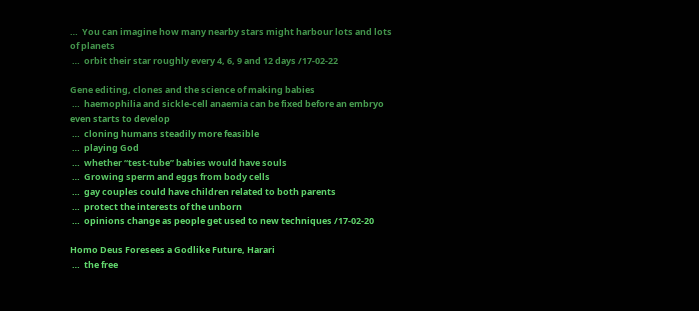…  You can imagine how many nearby stars might harbour lots and lots of planets
 …  orbit their star roughly every 4, 6, 9 and 12 days /17-02-22

Gene editing, clones and the science of making babies
 …  haemophilia and sickle-cell anaemia can be fixed before an embryo even starts to develop
 …  cloning humans steadily more feasible
 …  playing God
 …  whether “test-tube” babies would have souls
 …  Growing sperm and eggs from body cells
 …  gay couples could have children related to both parents
 …  protect the interests of the unborn
 …  opinions change as people get used to new techniques /17-02-20

Homo Deus Foresees a Godlike Future, Harari
 …  the free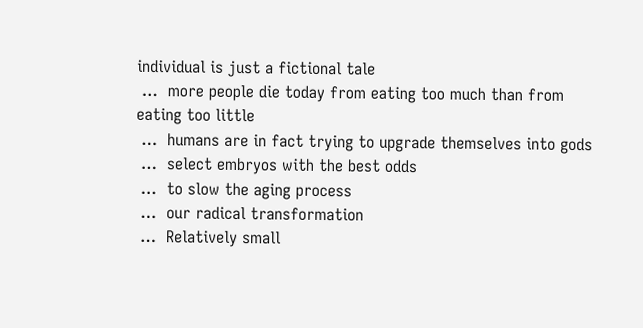individual is just a fictional tale
 …  more people die today from eating too much than from eating too little
 …  humans are in fact trying to upgrade themselves into gods
 …  select embryos with the best odds
 …  to slow the aging process
 …  our radical transformation
 …  Relatively small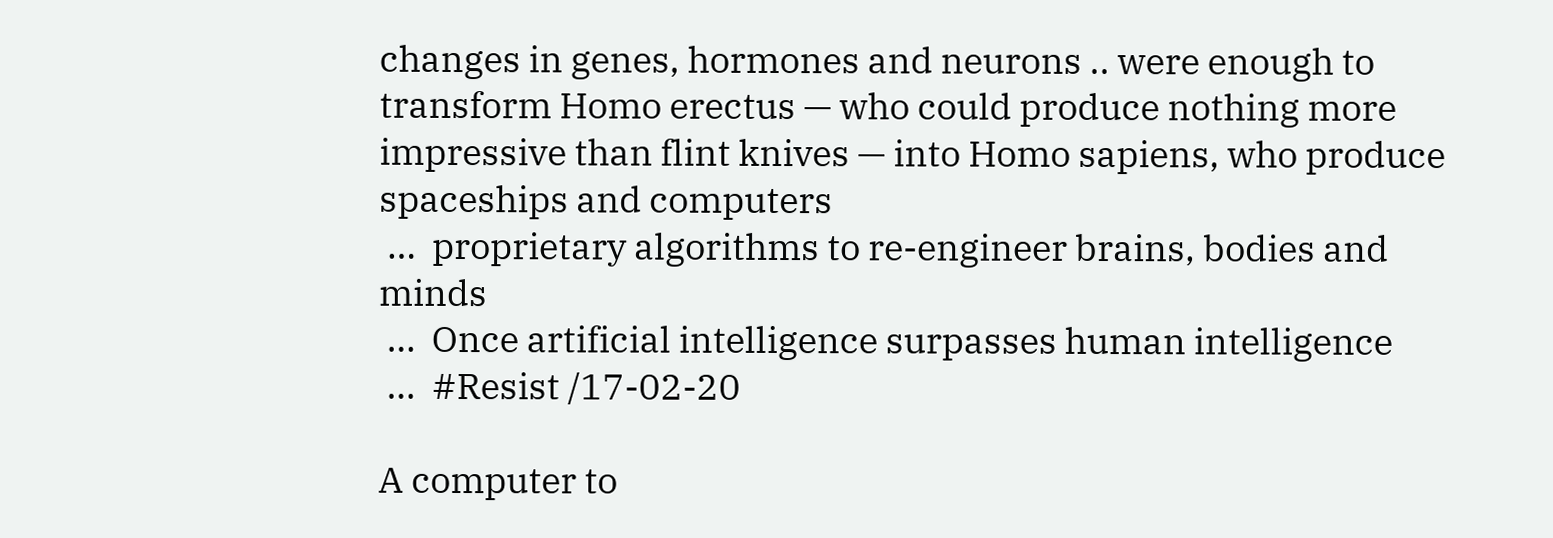changes in genes, hormones and neurons .. were enough to transform Homo erectus — who could produce nothing more impressive than flint knives — into Homo sapiens, who produce spaceships and computers
 …  proprietary algorithms to re-engineer brains, bodies and minds
 …  Once artificial intelligence surpasses human intelligence
 …  #Resist /17-02-20

A computer to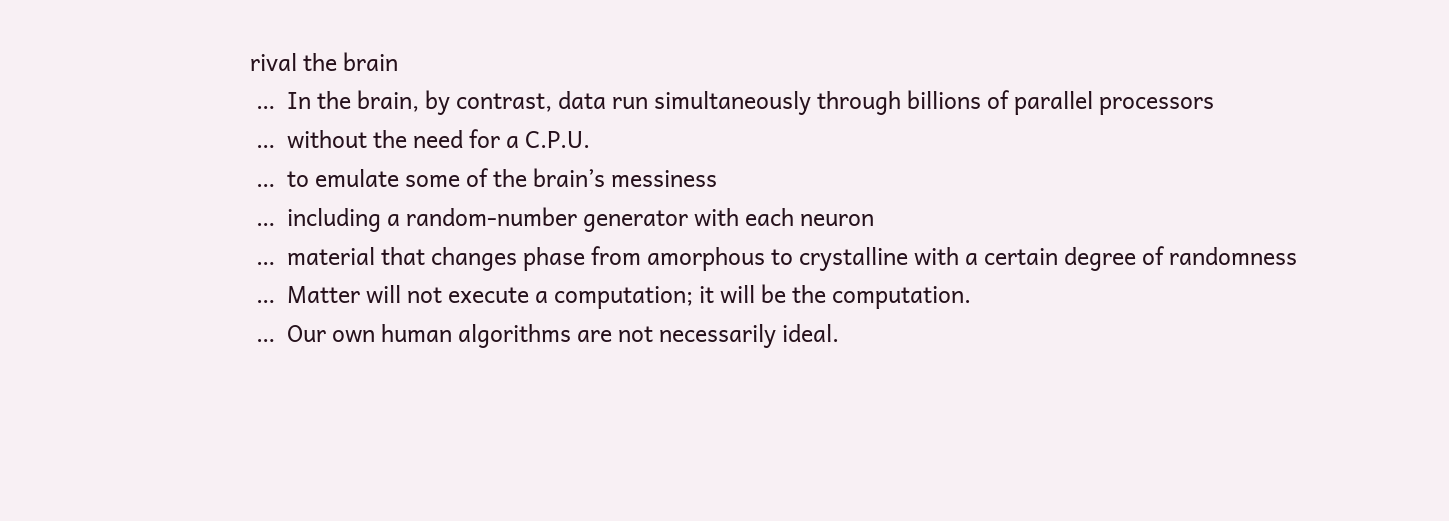rival the brain
 …  In the brain, by contrast, data run simultaneously through billions of parallel processors
 …  without the need for a C.P.U.
 …  to emulate some of the brain’s messiness
 …  including a random-number generator with each neuron
 …  material that changes phase from amorphous to crystalline with a certain degree of randomness
 …  Matter will not execute a computation; it will be the computation.
 …  Our own human algorithms are not necessarily ideal.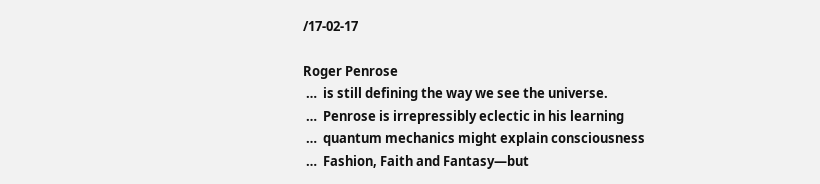/17-02-17

Roger Penrose
 …  is still defining the way we see the universe.
 …  Penrose is irrepressibly eclectic in his learning
 …  quantum mechanics might explain consciousness
 …  Fashion, Faith and Fantasy—but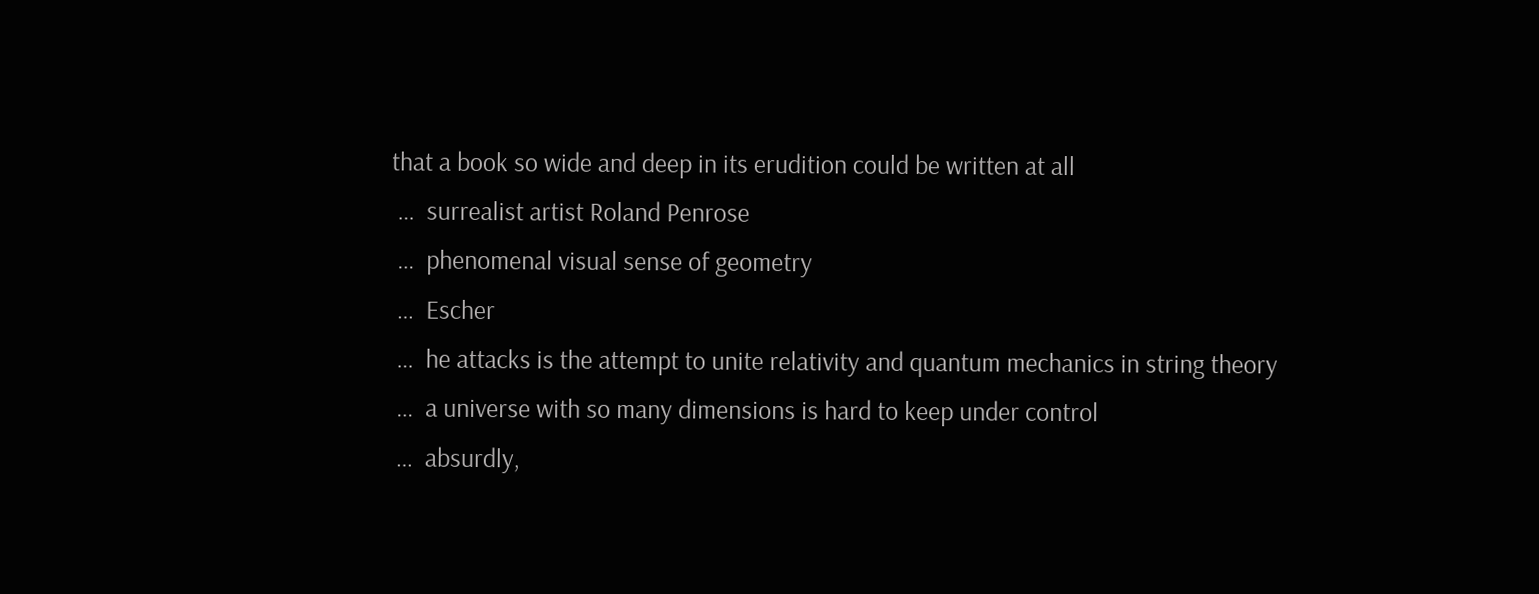that a book so wide and deep in its erudition could be written at all
 …  surrealist artist Roland Penrose
 …  phenomenal visual sense of geometry
 …  Escher
 …  he attacks is the attempt to unite relativity and quantum mechanics in string theory
 …  a universe with so many dimensions is hard to keep under control
 …  absurdly,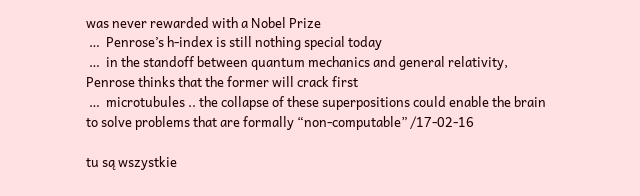was never rewarded with a Nobel Prize
 …  Penrose’s h-index is still nothing special today
 …  in the standoff between quantum mechanics and general relativity, Penrose thinks that the former will crack first
 …  microtubules .. the collapse of these superpositions could enable the brain to solve problems that are formally “non-computable” /17-02-16

tu są wszystkie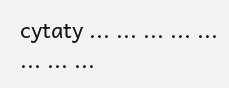cytaty ... ... ... ... ... ... ... ...